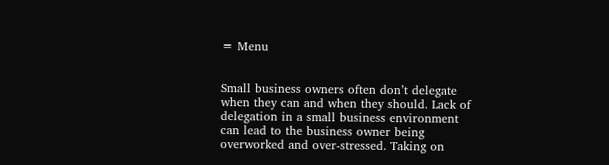≡ Menu


Small business owners often don’t delegate when they can and when they should. Lack of delegation in a small business environment can lead to the business owner being overworked and over-stressed. Taking on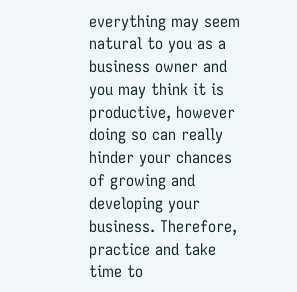everything may seem natural to you as a business owner and you may think it is productive, however doing so can really hinder your chances of growing and developing your business. Therefore, practice and take time to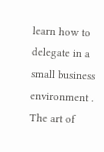learn how to delegate in a small business environment . The art of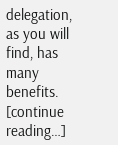delegation, as you will find, has many benefits.
[continue reading…]